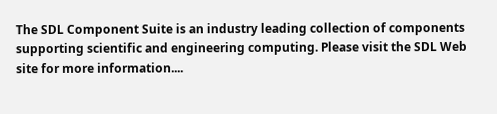The SDL Component Suite is an industry leading collection of components supporting scientific and engineering computing. Please visit the SDL Web site for more information....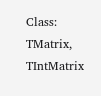Class: TMatrix, TIntMatrix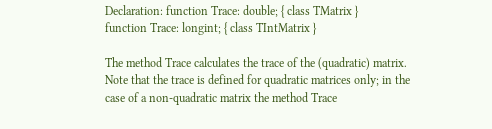Declaration: function Trace: double; { class TMatrix }
function Trace: longint; { class TIntMatrix }

The method Trace calculates the trace of the (quadratic) matrix. Note that the trace is defined for quadratic matrices only; in the case of a non-quadratic matrix the method Trace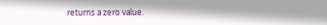returns a zero value.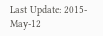Last Update: 2015-May-12